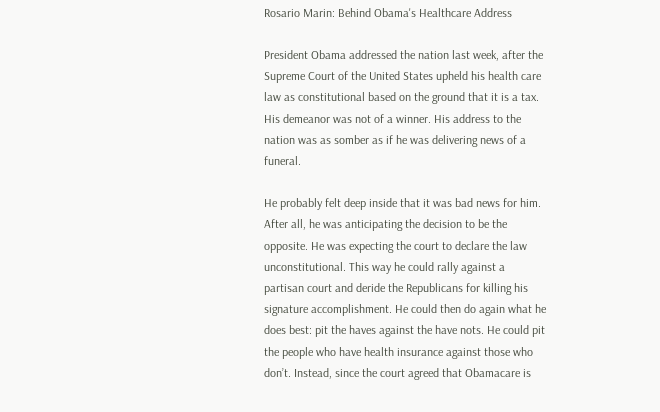Rosario Marin: Behind Obama's Healthcare Address

President Obama addressed the nation last week, after the Supreme Court of the United States upheld his health care law as constitutional based on the ground that it is a tax. His demeanor was not of a winner. His address to the nation was as somber as if he was delivering news of a funeral.

He probably felt deep inside that it was bad news for him. After all, he was anticipating the decision to be the opposite. He was expecting the court to declare the law unconstitutional. This way he could rally against a partisan court and deride the Republicans for killing his signature accomplishment. He could then do again what he does best: pit the haves against the have nots. He could pit the people who have health insurance against those who don’t. Instead, since the court agreed that Obamacare is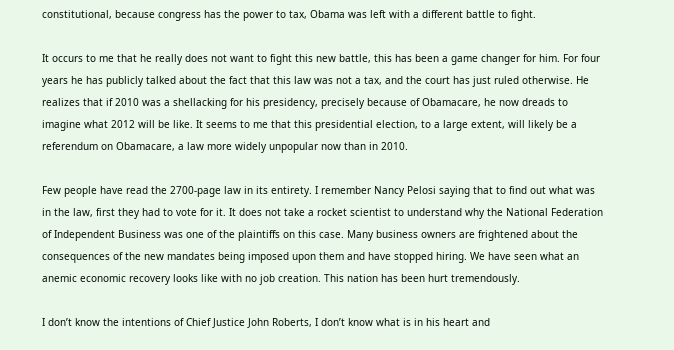constitutional, because congress has the power to tax, Obama was left with a different battle to fight.

It occurs to me that he really does not want to fight this new battle, this has been a game changer for him. For four years he has publicly talked about the fact that this law was not a tax, and the court has just ruled otherwise. He realizes that if 2010 was a shellacking for his presidency, precisely because of Obamacare, he now dreads to imagine what 2012 will be like. It seems to me that this presidential election, to a large extent, will likely be a referendum on Obamacare, a law more widely unpopular now than in 2010.

Few people have read the 2700-page law in its entirety. I remember Nancy Pelosi saying that to find out what was in the law, first they had to vote for it. It does not take a rocket scientist to understand why the National Federation of Independent Business was one of the plaintiffs on this case. Many business owners are frightened about the consequences of the new mandates being imposed upon them and have stopped hiring. We have seen what an anemic economic recovery looks like with no job creation. This nation has been hurt tremendously.

I don’t know the intentions of Chief Justice John Roberts, I don’t know what is in his heart and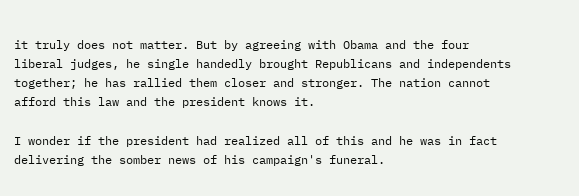it truly does not matter. But by agreeing with Obama and the four liberal judges, he single handedly brought Republicans and independents together; he has rallied them closer and stronger. The nation cannot afford this law and the president knows it.

I wonder if the president had realized all of this and he was in fact delivering the somber news of his campaign's funeral.